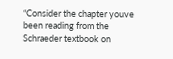“Consider the chapter youve been reading from the Schraeder textbook on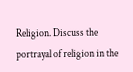Religion. Discuss the portrayal of religion in the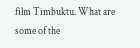film Timbuktu. What are some of the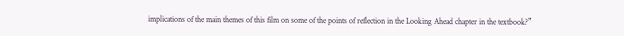implications of the main themes of this film on some of the points of reflection in the Looking Ahead chapter in the textbook?”